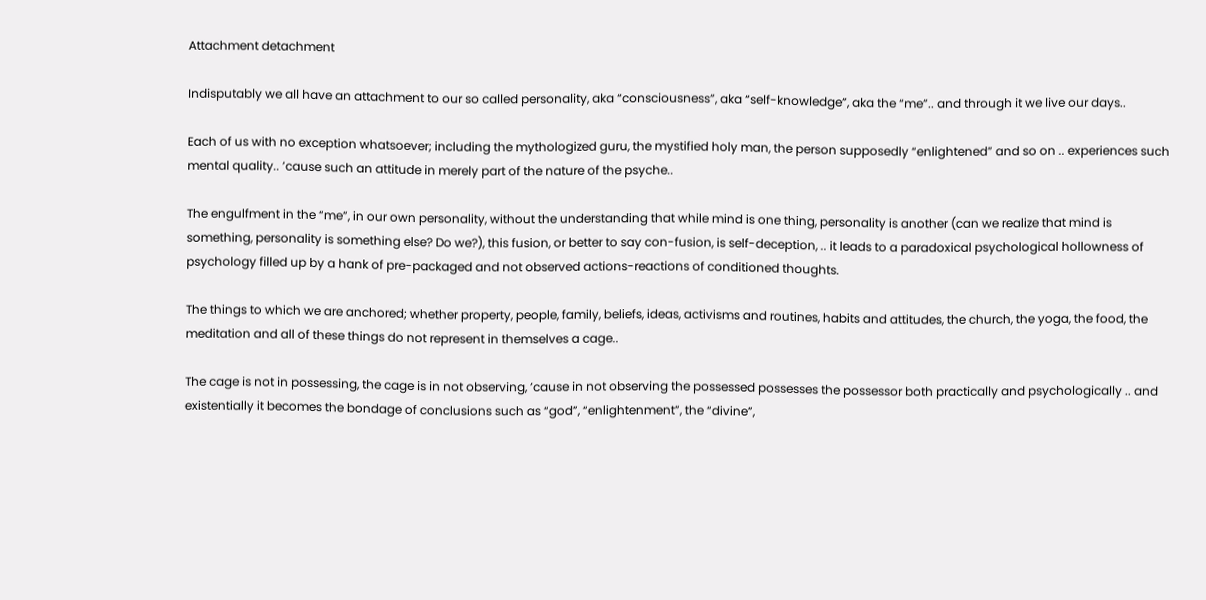Attachment detachment

Indisputably we all have an attachment to our so called personality, aka “consciousness”, aka “self-knowledge”, aka the “me”.. and through it we live our days..

Each of us with no exception whatsoever; including the mythologized guru, the mystified holy man, the person supposedly “enlightened” and so on .. experiences such mental quality.. ’cause such an attitude in merely part of the nature of the psyche..

The engulfment in the “me”, in our own personality, without the understanding that while mind is one thing, personality is another (can we realize that mind is something, personality is something else? Do we?), this fusion, or better to say con-fusion, is self-deception, .. it leads to a paradoxical psychological hollowness of psychology filled up by a hank of pre-packaged and not observed actions-reactions of conditioned thoughts.

The things to which we are anchored; whether property, people, family, beliefs, ideas, activisms and routines, habits and attitudes, the church, the yoga, the food, the meditation and all of these things do not represent in themselves a cage..

The cage is not in possessing, the cage is in not observing, ’cause in not observing the possessed possesses the possessor both practically and psychologically .. and existentially it becomes the bondage of conclusions such as “god”, “enlightenment”, the “divine”,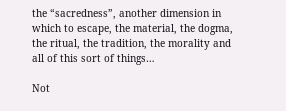the “sacredness”, another dimension in which to escape, the material, the dogma, the ritual, the tradition, the morality and all of this sort of things…

Not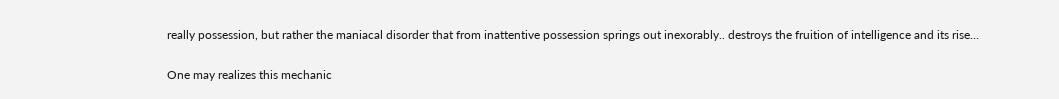really possession, but rather the maniacal disorder that from inattentive possession springs out inexorably.. destroys the fruition of intelligence and its rise…

One may realizes this mechanic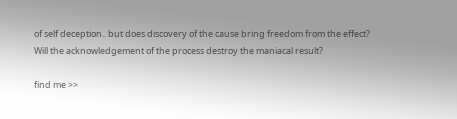of self deception.. but does discovery of the cause bring freedom from the effect? Will the acknowledgement of the process destroy the maniacal result?

find me >>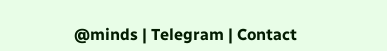@minds | Telegram | Contact